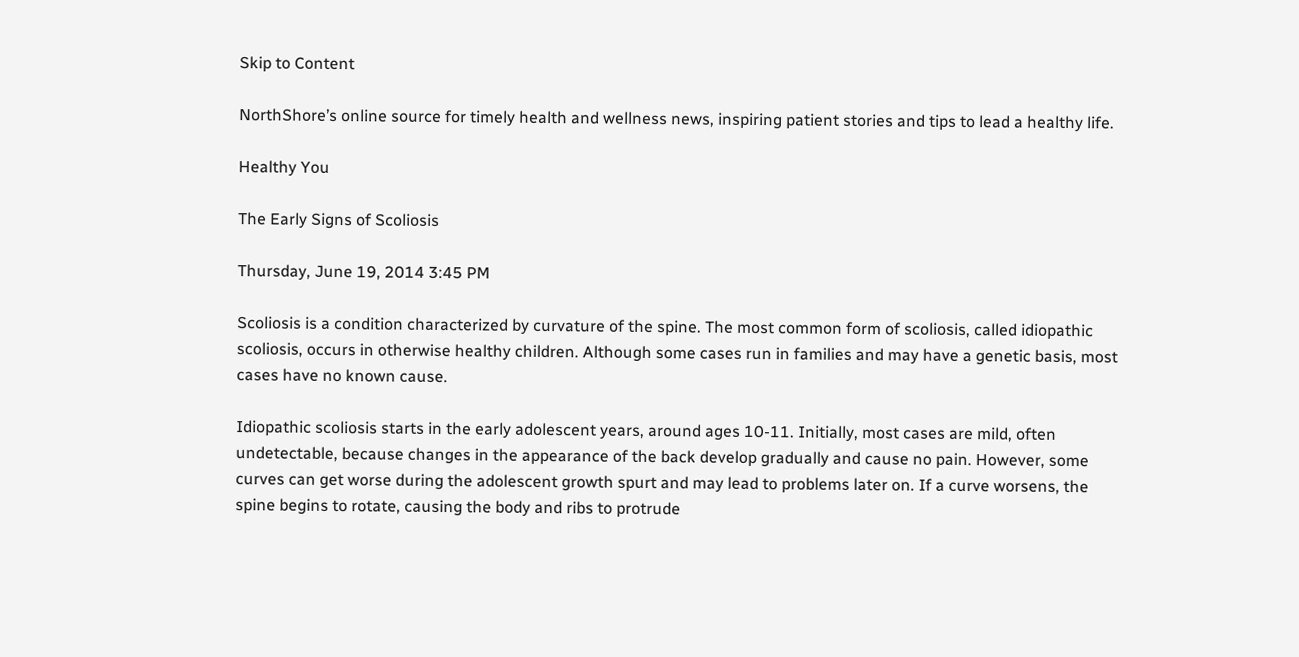Skip to Content

NorthShore’s online source for timely health and wellness news, inspiring patient stories and tips to lead a healthy life.

Healthy You

The Early Signs of Scoliosis

Thursday, June 19, 2014 3:45 PM

Scoliosis is a condition characterized by curvature of the spine. The most common form of scoliosis, called idiopathic scoliosis, occurs in otherwise healthy children. Although some cases run in families and may have a genetic basis, most cases have no known cause.

Idiopathic scoliosis starts in the early adolescent years, around ages 10-11. Initially, most cases are mild, often undetectable, because changes in the appearance of the back develop gradually and cause no pain. However, some curves can get worse during the adolescent growth spurt and may lead to problems later on. If a curve worsens, the spine begins to rotate, causing the body and ribs to protrude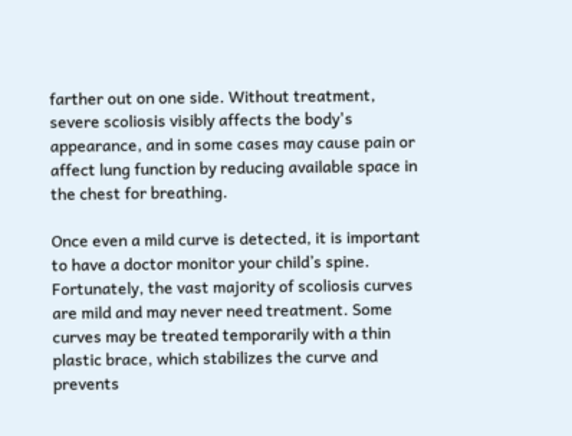farther out on one side. Without treatment, severe scoliosis visibly affects the body's appearance, and in some cases may cause pain or affect lung function by reducing available space in the chest for breathing.

Once even a mild curve is detected, it is important to have a doctor monitor your child’s spine. Fortunately, the vast majority of scoliosis curves are mild and may never need treatment. Some curves may be treated temporarily with a thin plastic brace, which stabilizes the curve and prevents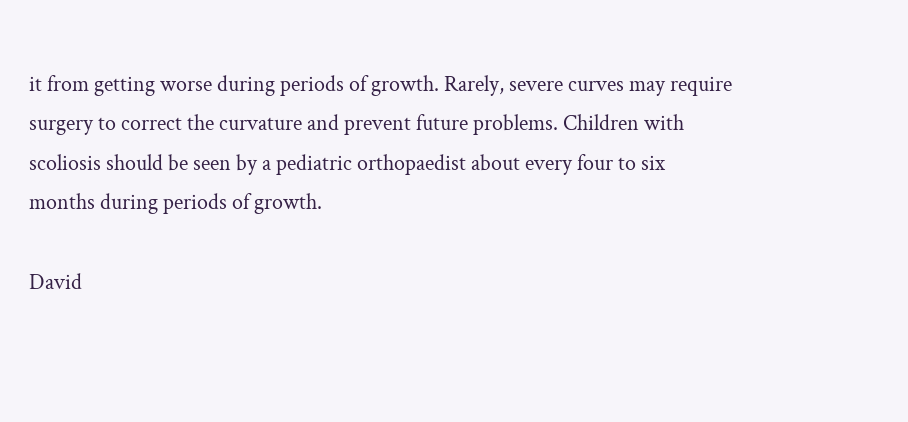it from getting worse during periods of growth. Rarely, severe curves may require surgery to correct the curvature and prevent future problems. Children with scoliosis should be seen by a pediatric orthopaedist about every four to six months during periods of growth.

David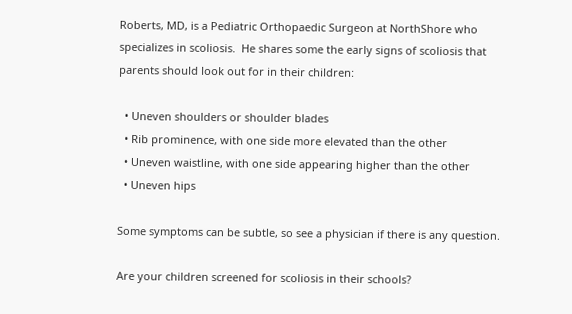Roberts, MD, is a Pediatric Orthopaedic Surgeon at NorthShore who specializes in scoliosis.  He shares some the early signs of scoliosis that parents should look out for in their children:

  • Uneven shoulders or shoulder blades
  • Rib prominence, with one side more elevated than the other
  • Uneven waistline, with one side appearing higher than the other
  • Uneven hips

Some symptoms can be subtle, so see a physician if there is any question.

Are your children screened for scoliosis in their schools?